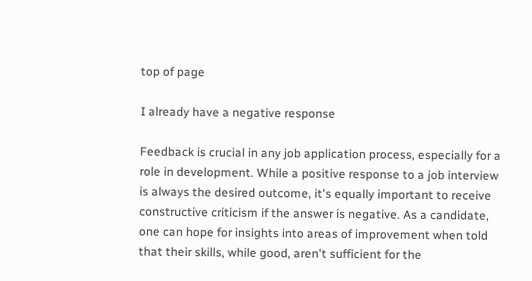top of page

I already have a negative response

Feedback is crucial in any job application process, especially for a role in development. While a positive response to a job interview is always the desired outcome, it's equally important to receive constructive criticism if the answer is negative. As a candidate, one can hope for insights into areas of improvement when told that their skills, while good, aren't sufficient for the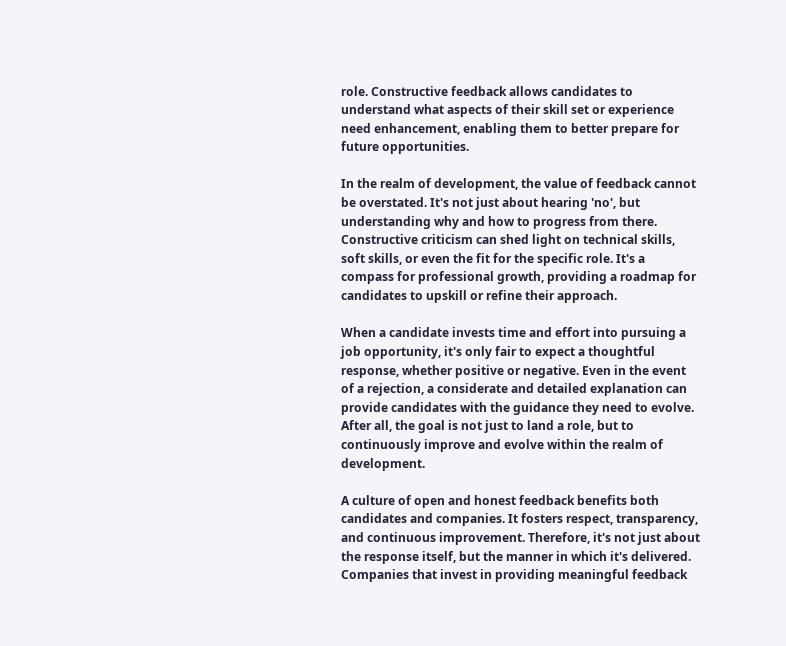role. Constructive feedback allows candidates to understand what aspects of their skill set or experience need enhancement, enabling them to better prepare for future opportunities.

In the realm of development, the value of feedback cannot be overstated. It's not just about hearing 'no', but understanding why and how to progress from there. Constructive criticism can shed light on technical skills, soft skills, or even the fit for the specific role. It's a compass for professional growth, providing a roadmap for candidates to upskill or refine their approach.

When a candidate invests time and effort into pursuing a job opportunity, it's only fair to expect a thoughtful response, whether positive or negative. Even in the event of a rejection, a considerate and detailed explanation can provide candidates with the guidance they need to evolve. After all, the goal is not just to land a role, but to continuously improve and evolve within the realm of development.

A culture of open and honest feedback benefits both candidates and companies. It fosters respect, transparency, and continuous improvement. Therefore, it's not just about the response itself, but the manner in which it's delivered. Companies that invest in providing meaningful feedback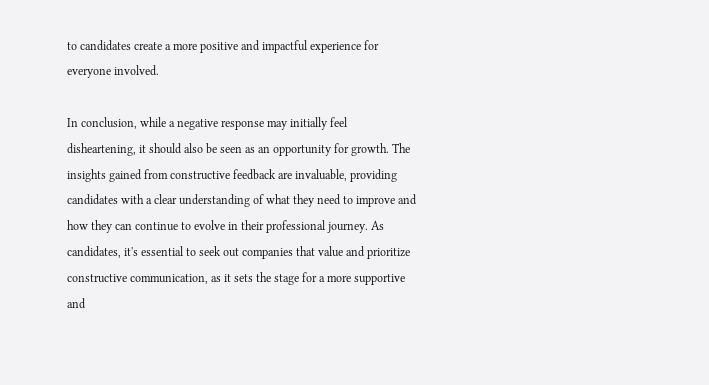to candidates create a more positive and impactful experience for everyone involved.

In conclusion, while a negative response may initially feel disheartening, it should also be seen as an opportunity for growth. The insights gained from constructive feedback are invaluable, providing candidates with a clear understanding of what they need to improve and how they can continue to evolve in their professional journey. As candidates, it's essential to seek out companies that value and prioritize constructive communication, as it sets the stage for a more supportive and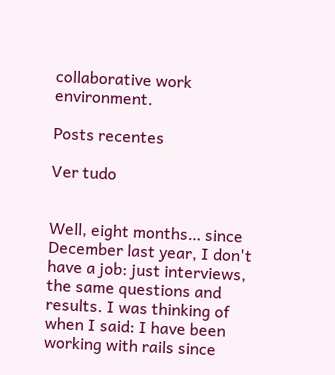collaborative work environment.

Posts recentes

Ver tudo


Well, eight months… since December last year, I don't have a job: just interviews, the same questions and results. I was thinking of when I said: I have been working with rails since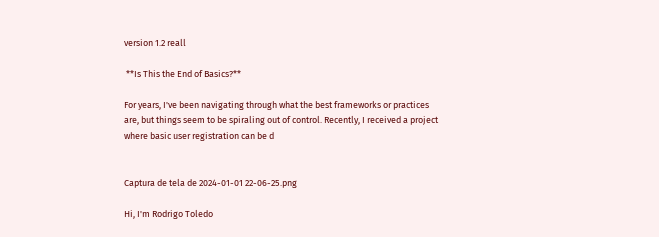version 1.2 reall

 **Is This the End of Basics?**

For years, I've been navigating through what the best frameworks or practices are, but things seem to be spiraling out of control. Recently, I received a project where basic user registration can be d


Captura de tela de 2024-01-01 22-06-25.png

Hi, I'm Rodrigo Toledo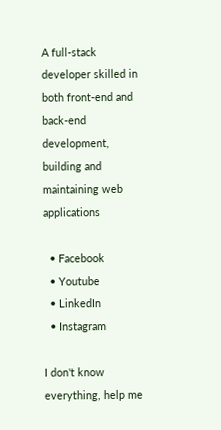A full-stack developer skilled in both front-end and back-end development, building and maintaining web applications

  • Facebook
  • Youtube
  • LinkedIn
  • Instagram

I don't know everything, help me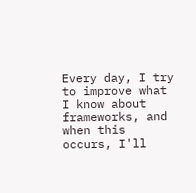Every day, I try to improve what I know about frameworks, and when this occurs, I'll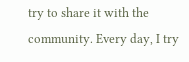try to share it with the community. Every day, I try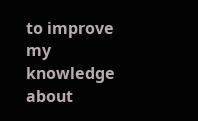to improve my knowledge about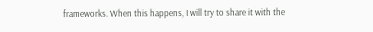frameworks. When this happens, I will try to share it with the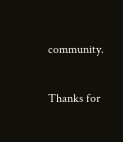community.


Thanks for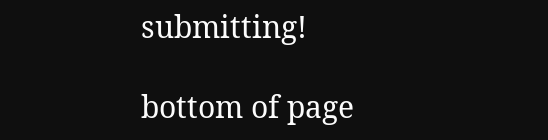submitting!

bottom of page